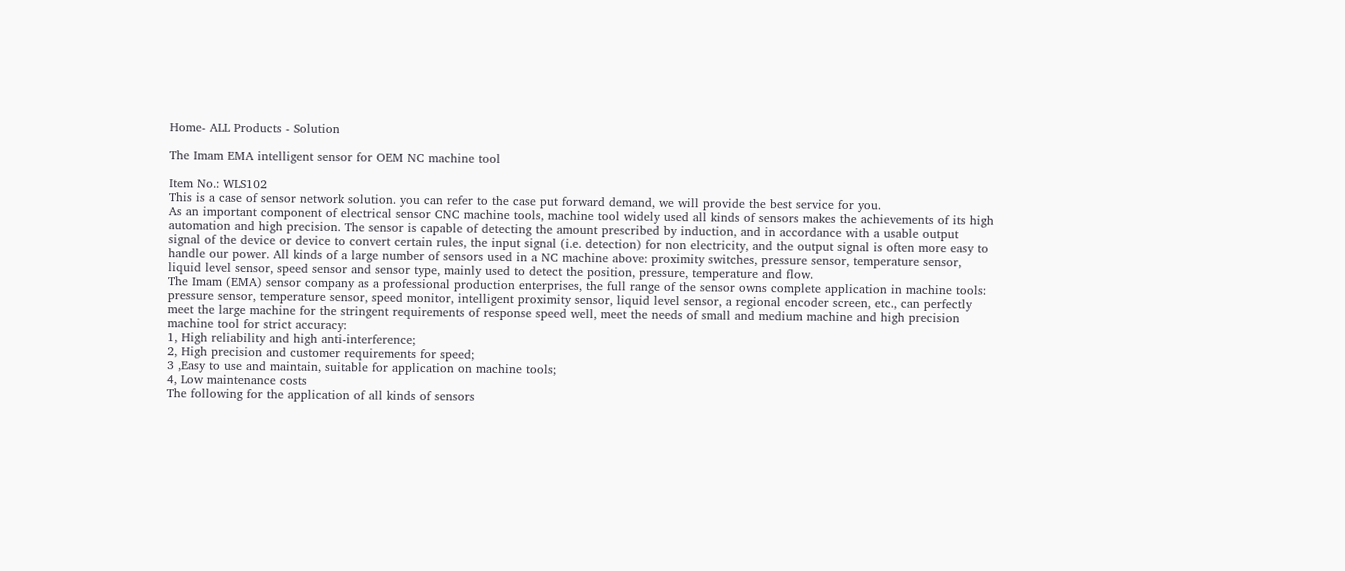Home- ALL Products - Solution

The Imam EMA intelligent sensor for OEM NC machine tool

Item No.: WLS102
This is a case of sensor network solution. you can refer to the case put forward demand, we will provide the best service for you.
As an important component of electrical sensor CNC machine tools, machine tool widely used all kinds of sensors makes the achievements of its high automation and high precision. The sensor is capable of detecting the amount prescribed by induction, and in accordance with a usable output signal of the device or device to convert certain rules, the input signal (i.e. detection) for non electricity, and the output signal is often more easy to handle our power. All kinds of a large number of sensors used in a NC machine above: proximity switches, pressure sensor, temperature sensor, liquid level sensor, speed sensor and sensor type, mainly used to detect the position, pressure, temperature and flow.
The Imam (EMA) sensor company as a professional production enterprises, the full range of the sensor owns complete application in machine tools: pressure sensor, temperature sensor, speed monitor, intelligent proximity sensor, liquid level sensor, a regional encoder screen, etc., can perfectly meet the large machine for the stringent requirements of response speed well, meet the needs of small and medium machine and high precision machine tool for strict accuracy:
1, High reliability and high anti-interference;
2, High precision and customer requirements for speed;
3 ,Easy to use and maintain, suitable for application on machine tools;
4, Low maintenance costs
The following for the application of all kinds of sensors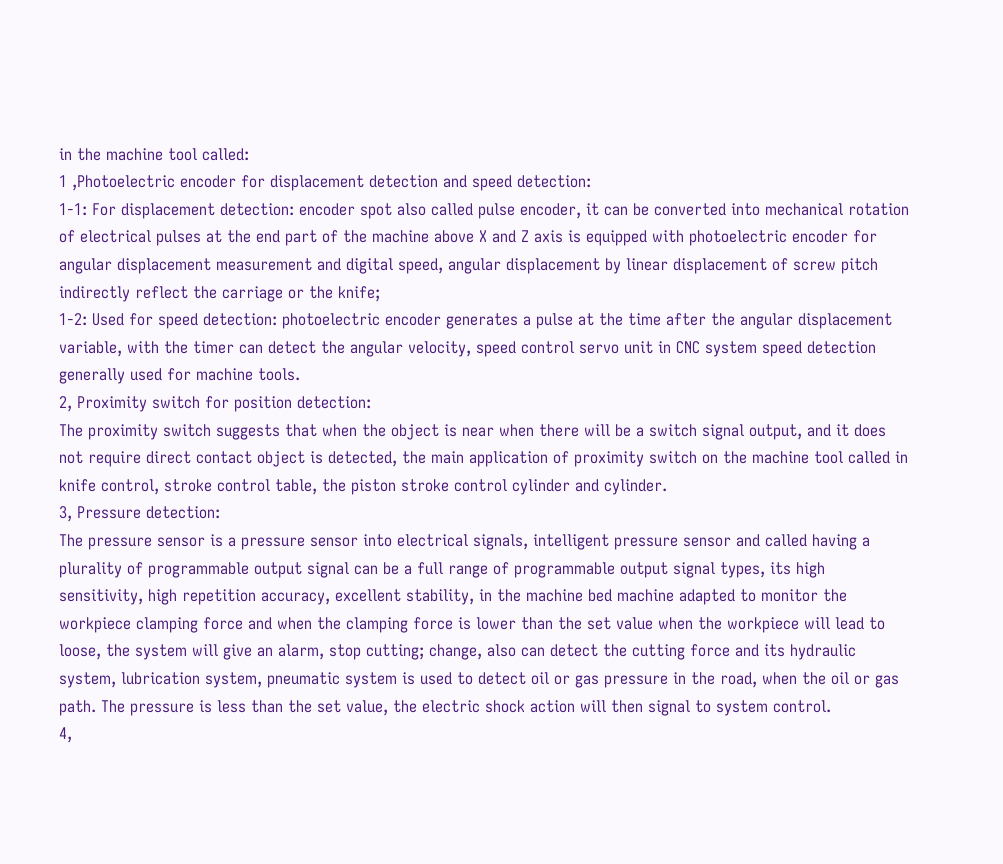in the machine tool called:
1 ,Photoelectric encoder for displacement detection and speed detection:
1-1: For displacement detection: encoder spot also called pulse encoder, it can be converted into mechanical rotation of electrical pulses at the end part of the machine above X and Z axis is equipped with photoelectric encoder for angular displacement measurement and digital speed, angular displacement by linear displacement of screw pitch indirectly reflect the carriage or the knife;
1-2: Used for speed detection: photoelectric encoder generates a pulse at the time after the angular displacement variable, with the timer can detect the angular velocity, speed control servo unit in CNC system speed detection generally used for machine tools.
2, Proximity switch for position detection:
The proximity switch suggests that when the object is near when there will be a switch signal output, and it does not require direct contact object is detected, the main application of proximity switch on the machine tool called in knife control, stroke control table, the piston stroke control cylinder and cylinder.
3, Pressure detection:
The pressure sensor is a pressure sensor into electrical signals, intelligent pressure sensor and called having a plurality of programmable output signal can be a full range of programmable output signal types, its high sensitivity, high repetition accuracy, excellent stability, in the machine bed machine adapted to monitor the workpiece clamping force and when the clamping force is lower than the set value when the workpiece will lead to loose, the system will give an alarm, stop cutting; change, also can detect the cutting force and its hydraulic system, lubrication system, pneumatic system is used to detect oil or gas pressure in the road, when the oil or gas path. The pressure is less than the set value, the electric shock action will then signal to system control.
4,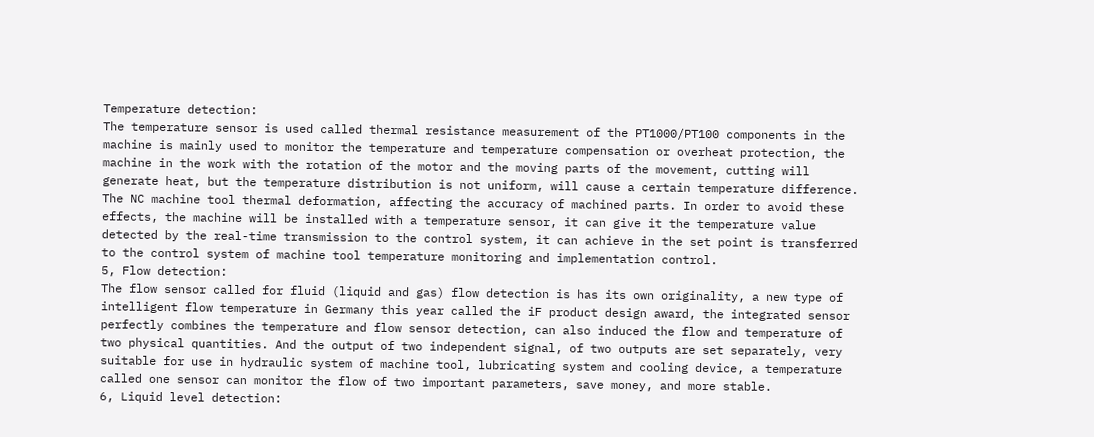Temperature detection:
The temperature sensor is used called thermal resistance measurement of the PT1000/PT100 components in the machine is mainly used to monitor the temperature and temperature compensation or overheat protection, the machine in the work with the rotation of the motor and the moving parts of the movement, cutting will generate heat, but the temperature distribution is not uniform, will cause a certain temperature difference. The NC machine tool thermal deformation, affecting the accuracy of machined parts. In order to avoid these effects, the machine will be installed with a temperature sensor, it can give it the temperature value detected by the real-time transmission to the control system, it can achieve in the set point is transferred to the control system of machine tool temperature monitoring and implementation control.
5, Flow detection:
The flow sensor called for fluid (liquid and gas) flow detection is has its own originality, a new type of intelligent flow temperature in Germany this year called the iF product design award, the integrated sensor perfectly combines the temperature and flow sensor detection, can also induced the flow and temperature of two physical quantities. And the output of two independent signal, of two outputs are set separately, very suitable for use in hydraulic system of machine tool, lubricating system and cooling device, a temperature called one sensor can monitor the flow of two important parameters, save money, and more stable.
6, Liquid level detection: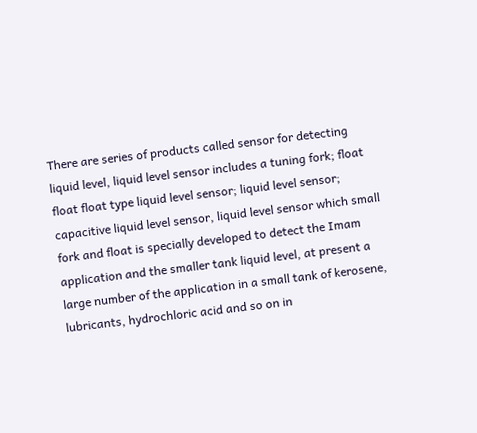There are series of products called sensor for detecting liquid level, liquid level sensor includes a tuning fork; float float float type liquid level sensor; liquid level sensor; capacitive liquid level sensor, liquid level sensor which small fork and float is specially developed to detect the Imam application and the smaller tank liquid level, at present a large number of the application in a small tank of kerosene, lubricants, hydrochloric acid and so on in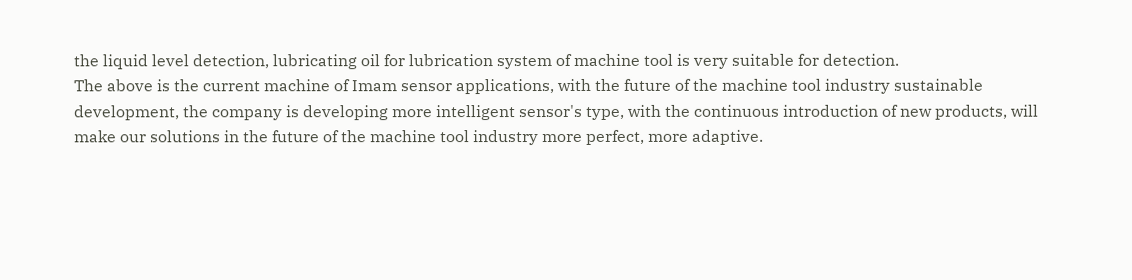the liquid level detection, lubricating oil for lubrication system of machine tool is very suitable for detection.
The above is the current machine of Imam sensor applications, with the future of the machine tool industry sustainable development, the company is developing more intelligent sensor's type, with the continuous introduction of new products, will make our solutions in the future of the machine tool industry more perfect, more adaptive.